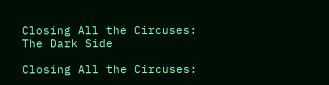Closing All the Circuses: The Dark Side

Closing All the Circuses: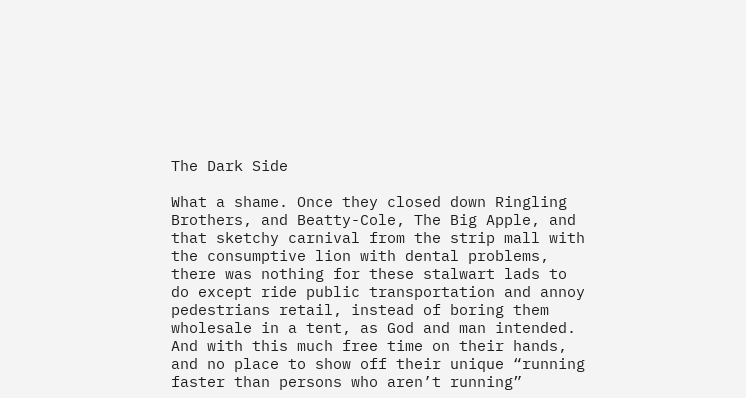The Dark Side

What a shame. Once they closed down Ringling Brothers, and Beatty-Cole, The Big Apple, and that sketchy carnival from the strip mall with the consumptive lion with dental problems, there was nothing for these stalwart lads to do except ride public transportation and annoy pedestrians retail, instead of boring them wholesale in a tent, as God and man intended. And with this much free time on their hands, and no place to show off their unique “running faster than persons who aren’t running”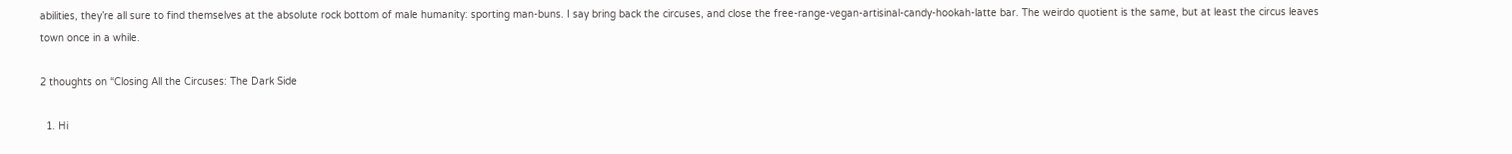abilities, they’re all sure to find themselves at the absolute rock bottom of male humanity: sporting man-buns. I say bring back the circuses, and close the free-range-vegan-artisinal-candy-hookah-latte bar. The weirdo quotient is the same, but at least the circus leaves town once in a while.

2 thoughts on “Closing All the Circuses: The Dark Side

  1. Hi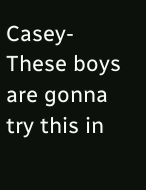Casey- These boys are gonna try this in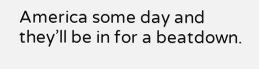America some day and they’ll be in for a beatdown.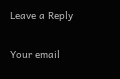Leave a Reply

Your email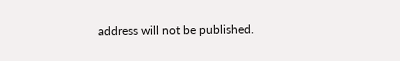address will not be published.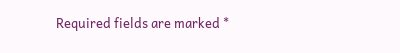Required fields are marked *